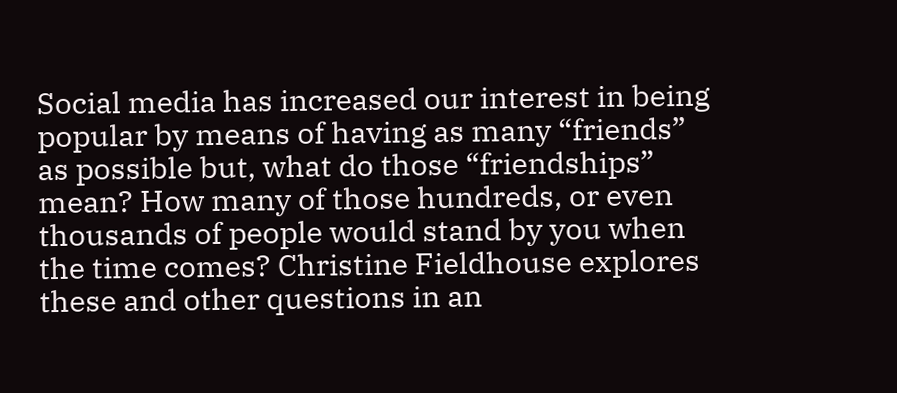Social media has increased our interest in being popular by means of having as many “friends” as possible but, what do those “friendships” mean? How many of those hundreds, or even thousands of people would stand by you when the time comes? Christine Fieldhouse explores these and other questions in an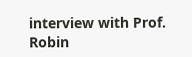interview with Prof. Robin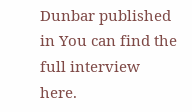Dunbar published in You can find the full interview here.